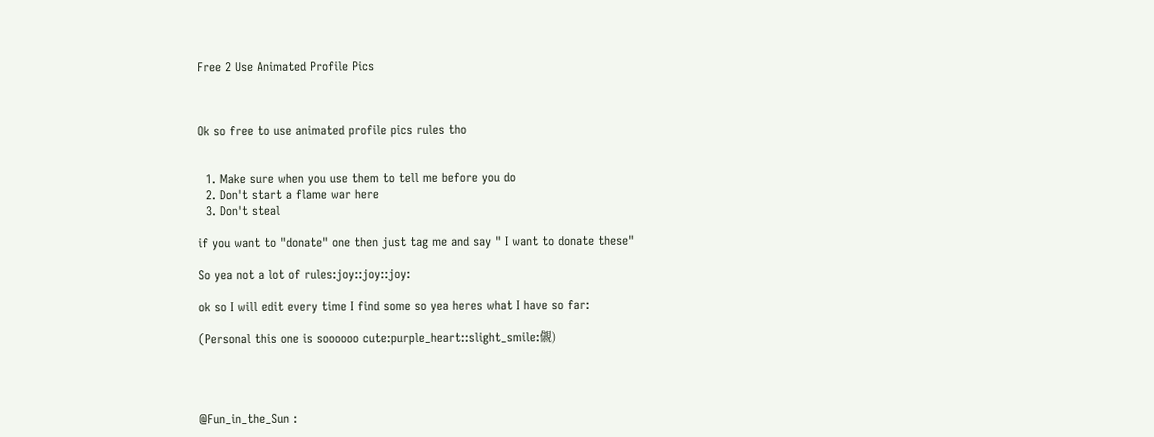Free 2 Use Animated Profile Pics



Ok so free to use animated profile pics rules tho


  1. Make sure when you use them to tell me before you do
  2. Don't start a flame war here
  3. Don't steal

if you want to "donate" one then just tag me and say " I want to donate these"

So yea not a lot of rules:joy::joy::joy:

ok so I will edit every time I find some so yea heres what I have so far:

(Personal this one is soooooo cute:purple_heart::slight_smile:儭)




@Fun_in_the_Sun :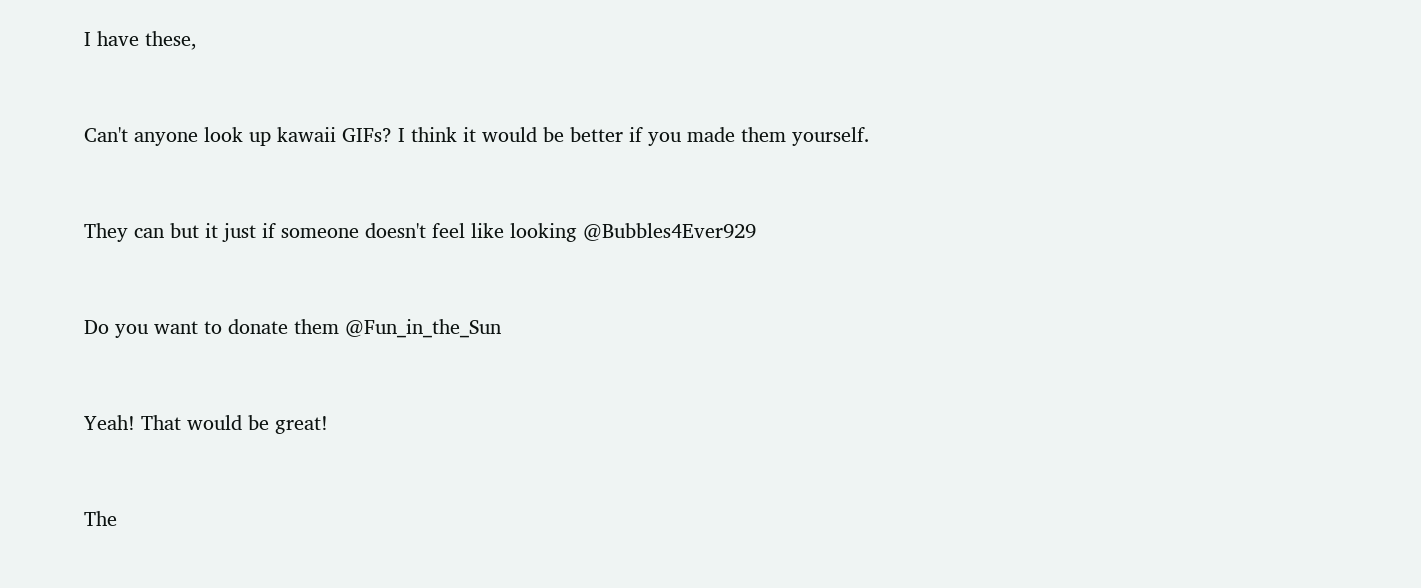I have these,


Can't anyone look up kawaii GIFs? I think it would be better if you made them yourself.


They can but it just if someone doesn't feel like looking @Bubbles4Ever929


Do you want to donate them @Fun_in_the_Sun


Yeah! That would be great!


The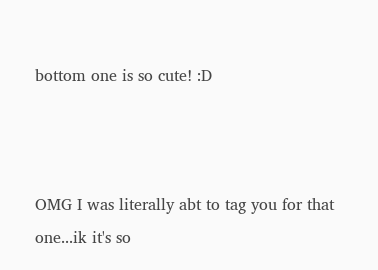bottom one is so cute! :D



OMG I was literally abt to tag you for that one...ik it's so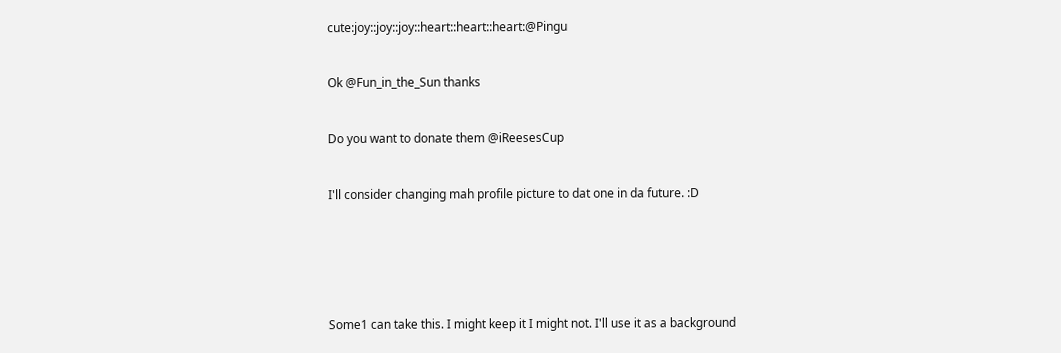cute:joy::joy::joy::heart::heart::heart:@Pingu


Ok @Fun_in_the_Sun thanks


Do you want to donate them @iReesesCup


I'll consider changing mah profile picture to dat one in da future. :D






Some1 can take this. I might keep it I might not. I'll use it as a background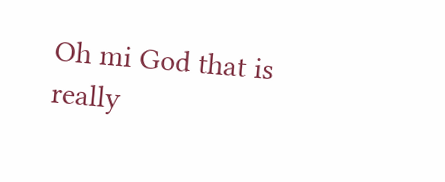Oh mi God that is really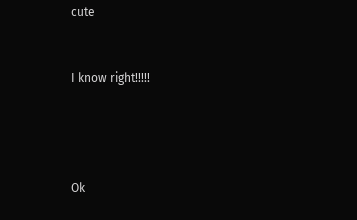cute


I know right!!!!!




Ok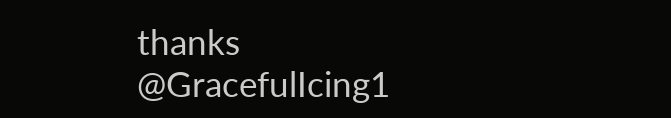thanks @GracefulIcing1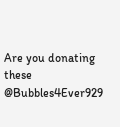Are you donating these @Bubbles4Ever929